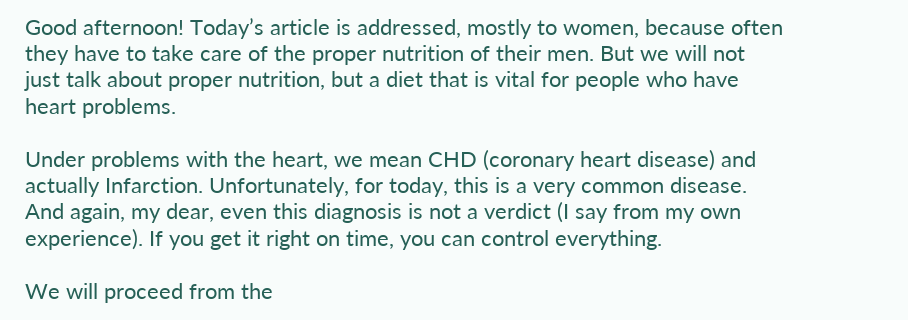Good afternoon! Today’s article is addressed, mostly to women, because often they have to take care of the proper nutrition of their men. But we will not just talk about proper nutrition, but a diet that is vital for people who have heart problems.

Under problems with the heart, we mean CHD (coronary heart disease) and actually Infarction. Unfortunately, for today, this is a very common disease. And again, my dear, even this diagnosis is not a verdict (I say from my own experience). If you get it right on time, you can control everything.

We will proceed from the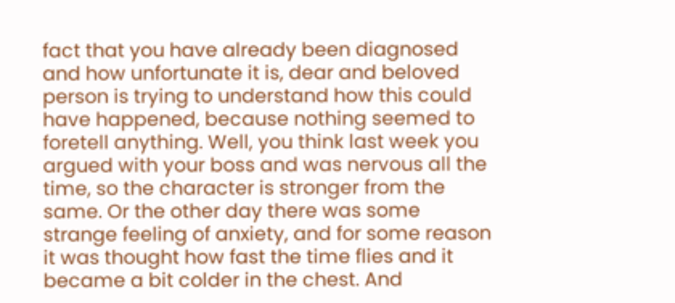fact that you have already been diagnosed and how unfortunate it is, dear and beloved person is trying to understand how this could have happened, because nothing seemed to foretell anything. Well, you think last week you argued with your boss and was nervous all the time, so the character is stronger from the same. Or the other day there was some strange feeling of anxiety, and for some reason it was thought how fast the time flies and it became a bit colder in the chest. And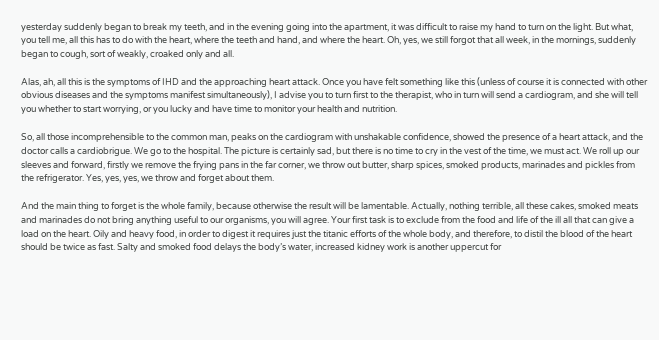yesterday suddenly began to break my teeth, and in the evening going into the apartment, it was difficult to raise my hand to turn on the light. But what, you tell me, all this has to do with the heart, where the teeth and hand, and where the heart. Oh, yes, we still forgot that all week, in the mornings, suddenly began to cough, sort of weakly, croaked only and all.

Alas, ah, all this is the symptoms of IHD and the approaching heart attack. Once you have felt something like this (unless of course it is connected with other obvious diseases and the symptoms manifest simultaneously), I advise you to turn first to the therapist, who in turn will send a cardiogram, and she will tell you whether to start worrying, or you lucky and have time to monitor your health and nutrition.

So, all those incomprehensible to the common man, peaks on the cardiogram with unshakable confidence, showed the presence of a heart attack, and the doctor calls a cardiobrigue. We go to the hospital. The picture is certainly sad, but there is no time to cry in the vest of the time, we must act. We roll up our sleeves and forward, firstly we remove the frying pans in the far corner, we throw out butter, sharp spices, smoked products, marinades and pickles from the refrigerator. Yes, yes, yes, we throw and forget about them.

And the main thing to forget is the whole family, because otherwise the result will be lamentable. Actually, nothing terrible, all these cakes, smoked meats and marinades do not bring anything useful to our organisms, you will agree. Your first task is to exclude from the food and life of the ill all that can give a load on the heart. Oily and heavy food, in order to digest it requires just the titanic efforts of the whole body, and therefore, to distil the blood of the heart should be twice as fast. Salty and smoked food delays the body’s water, increased kidney work is another uppercut for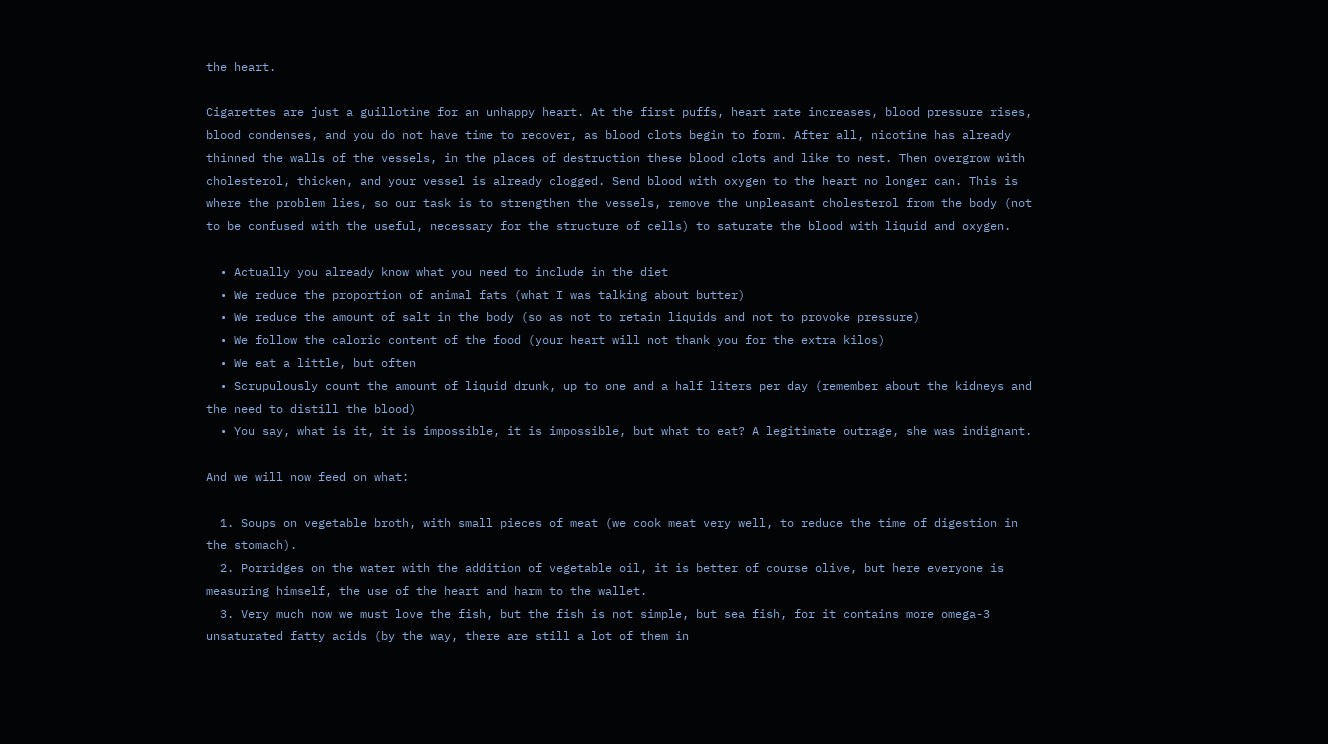the heart.

Cigarettes are just a guillotine for an unhappy heart. At the first puffs, heart rate increases, blood pressure rises, blood condenses, and you do not have time to recover, as blood clots begin to form. After all, nicotine has already thinned the walls of the vessels, in the places of destruction these blood clots and like to nest. Then overgrow with cholesterol, thicken, and your vessel is already clogged. Send blood with oxygen to the heart no longer can. This is where the problem lies, so our task is to strengthen the vessels, remove the unpleasant cholesterol from the body (not to be confused with the useful, necessary for the structure of cells) to saturate the blood with liquid and oxygen.

  • Actually you already know what you need to include in the diet
  • We reduce the proportion of animal fats (what I was talking about butter)
  • We reduce the amount of salt in the body (so as not to retain liquids and not to provoke pressure)
  • We follow the caloric content of the food (your heart will not thank you for the extra kilos)
  • We eat a little, but often
  • Scrupulously count the amount of liquid drunk, up to one and a half liters per day (remember about the kidneys and the need to distill the blood)
  • You say, what is it, it is impossible, it is impossible, but what to eat? A legitimate outrage, she was indignant.

And we will now feed on what:

  1. Soups on vegetable broth, with small pieces of meat (we cook meat very well, to reduce the time of digestion in the stomach).
  2. Porridges on the water with the addition of vegetable oil, it is better of course olive, but here everyone is measuring himself, the use of the heart and harm to the wallet.
  3. Very much now we must love the fish, but the fish is not simple, but sea fish, for it contains more omega-3 unsaturated fatty acids (by the way, there are still a lot of them in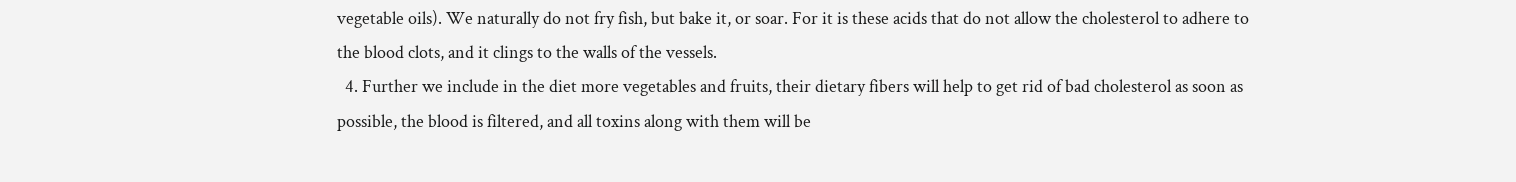vegetable oils). We naturally do not fry fish, but bake it, or soar. For it is these acids that do not allow the cholesterol to adhere to the blood clots, and it clings to the walls of the vessels.
  4. Further we include in the diet more vegetables and fruits, their dietary fibers will help to get rid of bad cholesterol as soon as possible, the blood is filtered, and all toxins along with them will be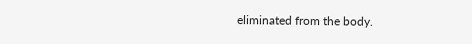eliminated from the body.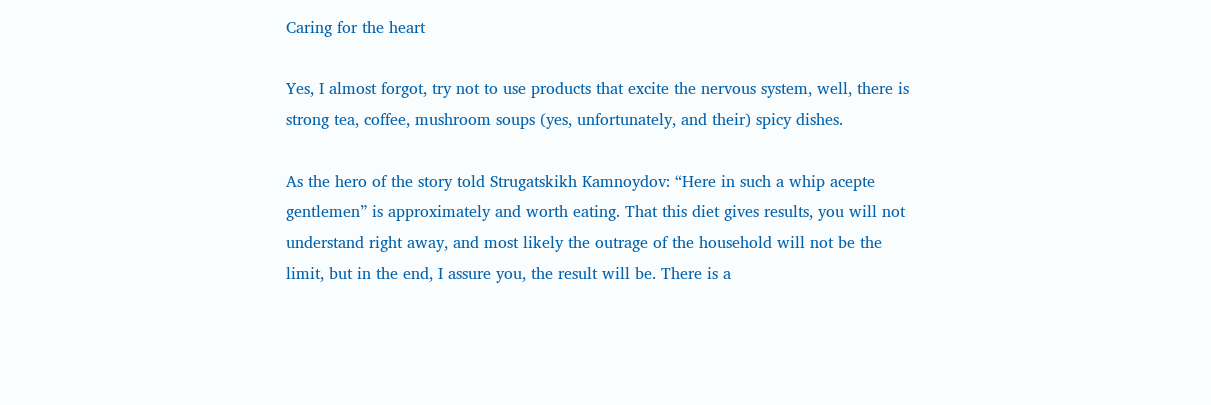Caring for the heart

Yes, I almost forgot, try not to use products that excite the nervous system, well, there is strong tea, coffee, mushroom soups (yes, unfortunately, and their) spicy dishes.

As the hero of the story told Strugatskikh Kamnoydov: “Here in such a whip acepte gentlemen” is approximately and worth eating. That this diet gives results, you will not understand right away, and most likely the outrage of the household will not be the limit, but in the end, I assure you, the result will be. There is a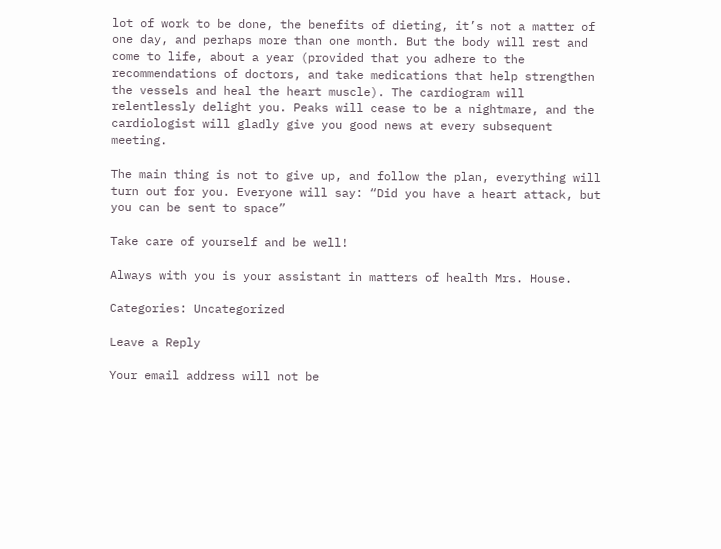lot of work to be done, the benefits of dieting, it’s not a matter of one day, and perhaps more than one month. But the body will rest and come to life, about a year (provided that you adhere to the recommendations of doctors, and take medications that help strengthen the vessels and heal the heart muscle). The cardiogram will relentlessly delight you. Peaks will cease to be a nightmare, and the cardiologist will gladly give you good news at every subsequent meeting.

The main thing is not to give up, and follow the plan, everything will turn out for you. Everyone will say: “Did you have a heart attack, but you can be sent to space”

Take care of yourself and be well!

Always with you is your assistant in matters of health Mrs. House.

Categories: Uncategorized

Leave a Reply

Your email address will not be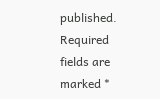published. Required fields are marked *